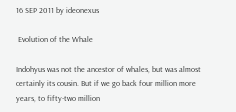16 SEP 2011 by ideonexus

 Evolution of the Whale

Indohyus was not the ancestor of whales, but was almost certainly its cousin. But if we go back four million more years, to fifty-two million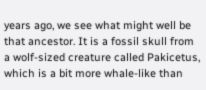years ago, we see what might well be that ancestor. It is a fossil skull from a wolf-sized creature called Pakicetus, which is a bit more whale-like than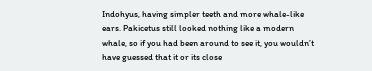Indohyus, having simpler teeth and more whale-like ears. Pakicetus still looked nothing like a modern whale, so if you had been around to see it, you wouldn’t have guessed that it or its close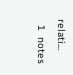relati...
  1  notes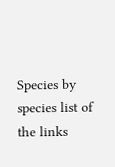Species by species list of the links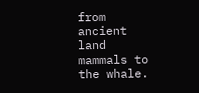from ancient land mammals to the whale.